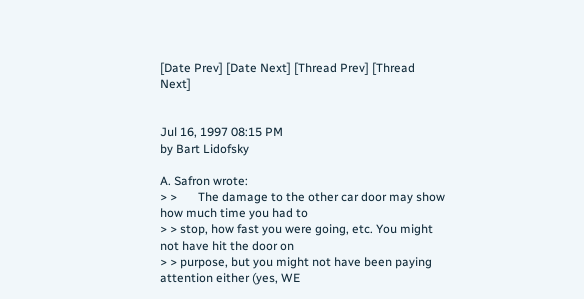[Date Prev] [Date Next] [Thread Prev] [Thread Next]


Jul 16, 1997 08:15 PM
by Bart Lidofsky

A. Safron wrote:
> >       The damage to the other car door may show how much time you had to
> > stop, how fast you were going, etc. You might not have hit the door on
> > purpose, but you might not have been paying attention either (yes, WE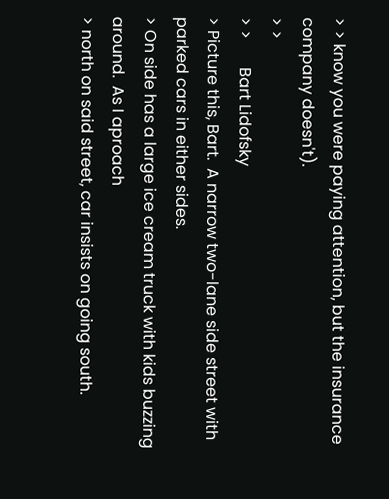> > know you were paying attention, but the insurance company doesn't).
> >
> >       Bart Lidofsky
> Picture this, Bart.  A narrow two-lane side street with parked cars in either sides.
> On side has a large ice cream truck with kids buzzing around.  As I aproach
> north on said street, car insists on going south.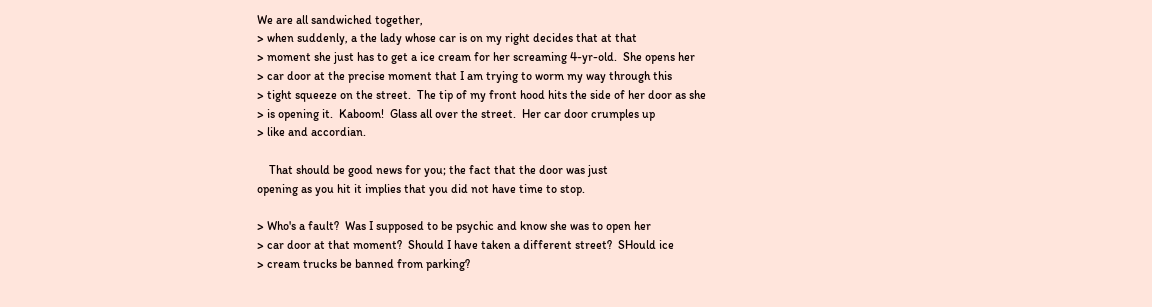We are all sandwiched together,
> when suddenly, a the lady whose car is on my right decides that at that
> moment she just has to get a ice cream for her screaming 4-yr-old.  She opens her
> car door at the precise moment that I am trying to worm my way through this
> tight squeeze on the street.  The tip of my front hood hits the side of her door as she
> is opening it.  Kaboom!  Glass all over the street.  Her car door crumples up
> like and accordian.

    That should be good news for you; the fact that the door was just
opening as you hit it implies that you did not have time to stop.

> Who's a fault?  Was I supposed to be psychic and know she was to open her
> car door at that moment?  Should I have taken a different street?  SHould ice
> cream trucks be banned from parking?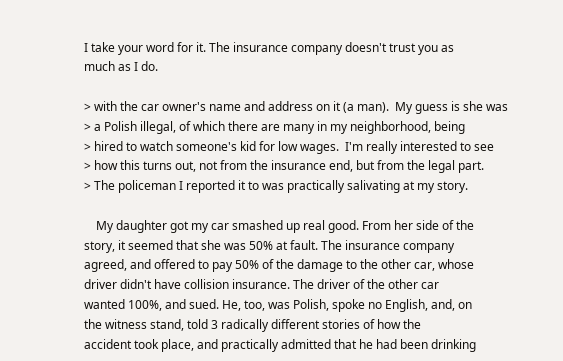I take your word for it. The insurance company doesn't trust you as
much as I do.

> with the car owner's name and address on it (a man).  My guess is she was
> a Polish illegal, of which there are many in my neighborhood, being
> hired to watch someone's kid for low wages.  I'm really interested to see
> how this turns out, not from the insurance end, but from the legal part.
> The policeman I reported it to was practically salivating at my story.

    My daughter got my car smashed up real good. From her side of the
story, it seemed that she was 50% at fault. The insurance company
agreed, and offered to pay 50% of the damage to the other car, whose
driver didn't have collision insurance. The driver of the other car
wanted 100%, and sued. He, too, was Polish, spoke no English, and, on
the witness stand, told 3 radically different stories of how the
accident took place, and practically admitted that he had been drinking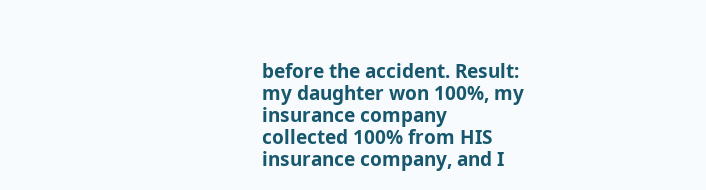before the accident. Result: my daughter won 100%, my insurance company
collected 100% from HIS insurance company, and I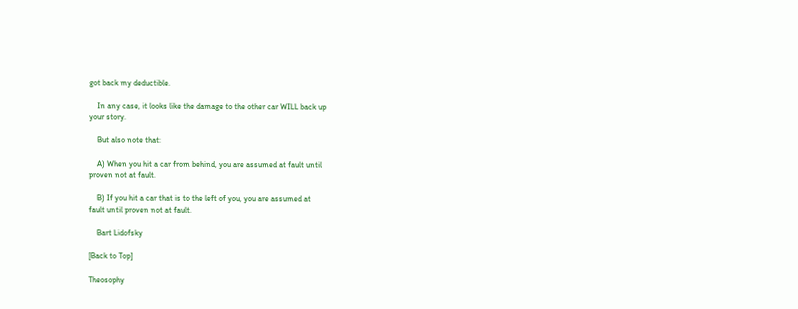got back my deductible.

    In any case, it looks like the damage to the other car WILL back up
your story.

    But also note that:

    A) When you hit a car from behind, you are assumed at fault until
proven not at fault.

    B) If you hit a car that is to the left of you, you are assumed at
fault until proven not at fault.

    Bart Lidofsky

[Back to Top]

Theosophy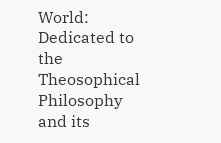World: Dedicated to the Theosophical Philosophy and its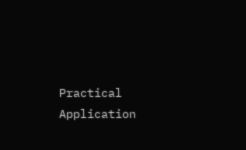Practical Application